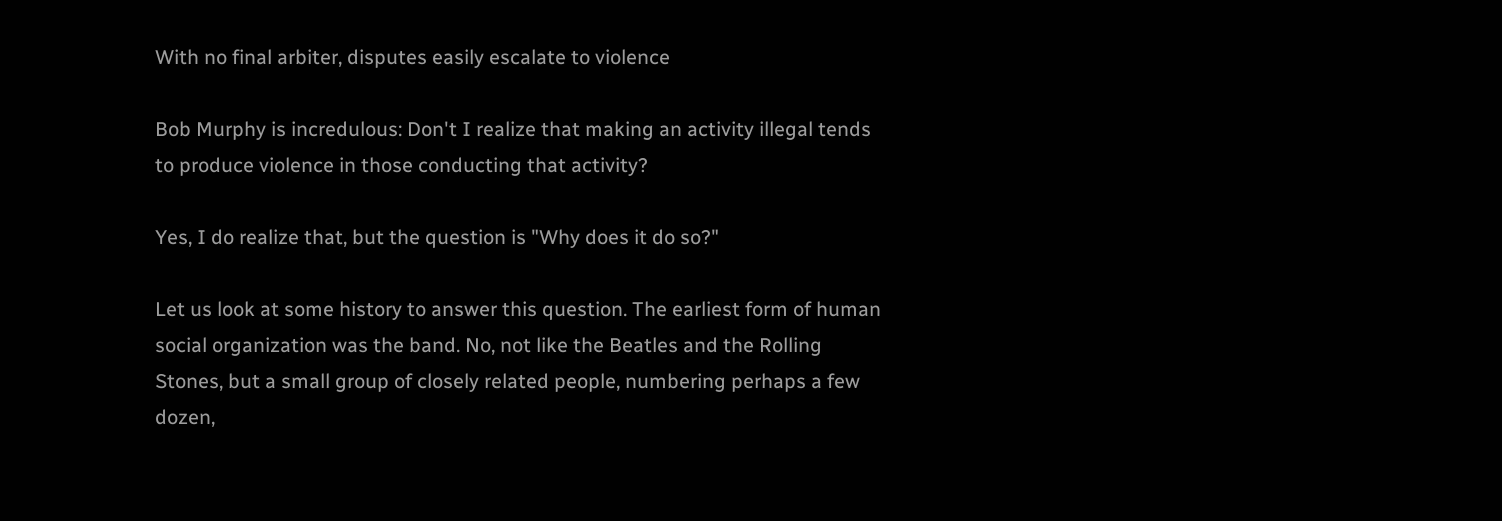With no final arbiter, disputes easily escalate to violence

Bob Murphy is incredulous: Don't I realize that making an activity illegal tends to produce violence in those conducting that activity?

Yes, I do realize that, but the question is "Why does it do so?"

Let us look at some history to answer this question. The earliest form of human social organization was the band. No, not like the Beatles and the Rolling Stones, but a small group of closely related people, numbering perhaps a few dozen,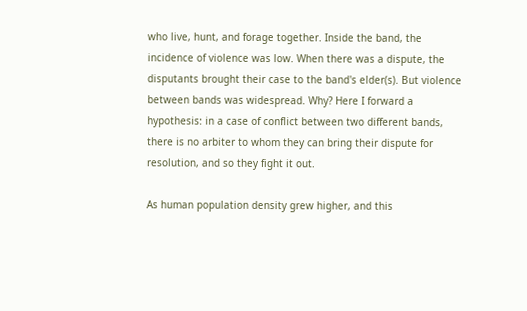who live, hunt, and forage together. Inside the band, the incidence of violence was low. When there was a dispute, the disputants brought their case to the band's elder(s). But violence between bands was widespread. Why? Here I forward a hypothesis: in a case of conflict between two different bands, there is no arbiter to whom they can bring their dispute for resolution, and so they fight it out.

As human population density grew higher, and this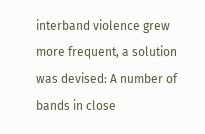interband violence grew more frequent, a solution was devised: A number of bands in close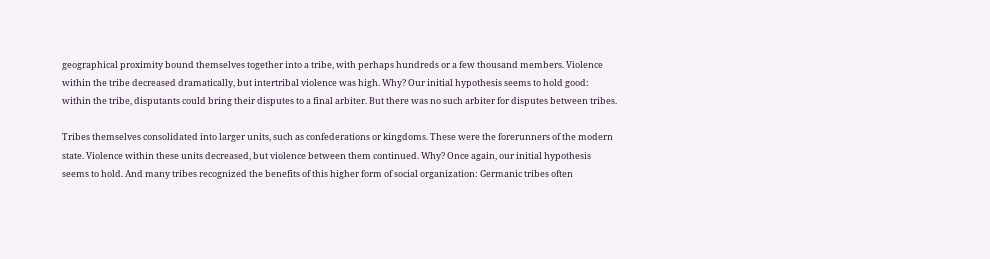geographical proximity bound themselves together into a tribe, with perhaps hundreds or a few thousand members. Violence within the tribe decreased dramatically, but intertribal violence was high. Why? Our initial hypothesis seems to hold good: within the tribe, disputants could bring their disputes to a final arbiter. But there was no such arbiter for disputes between tribes.

Tribes themselves consolidated into larger units, such as confederations or kingdoms. These were the forerunners of the modern state. Violence within these units decreased, but violence between them continued. Why? Once again, our initial hypothesis seems to hold. And many tribes recognized the benefits of this higher form of social organization: Germanic tribes often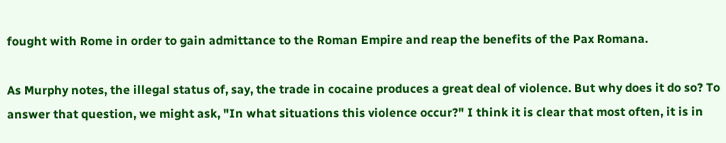fought with Rome in order to gain admittance to the Roman Empire and reap the benefits of the Pax Romana.

As Murphy notes, the illegal status of, say, the trade in cocaine produces a great deal of violence. But why does it do so? To answer that question, we might ask, "In what situations this violence occur?" I think it is clear that most often, it is in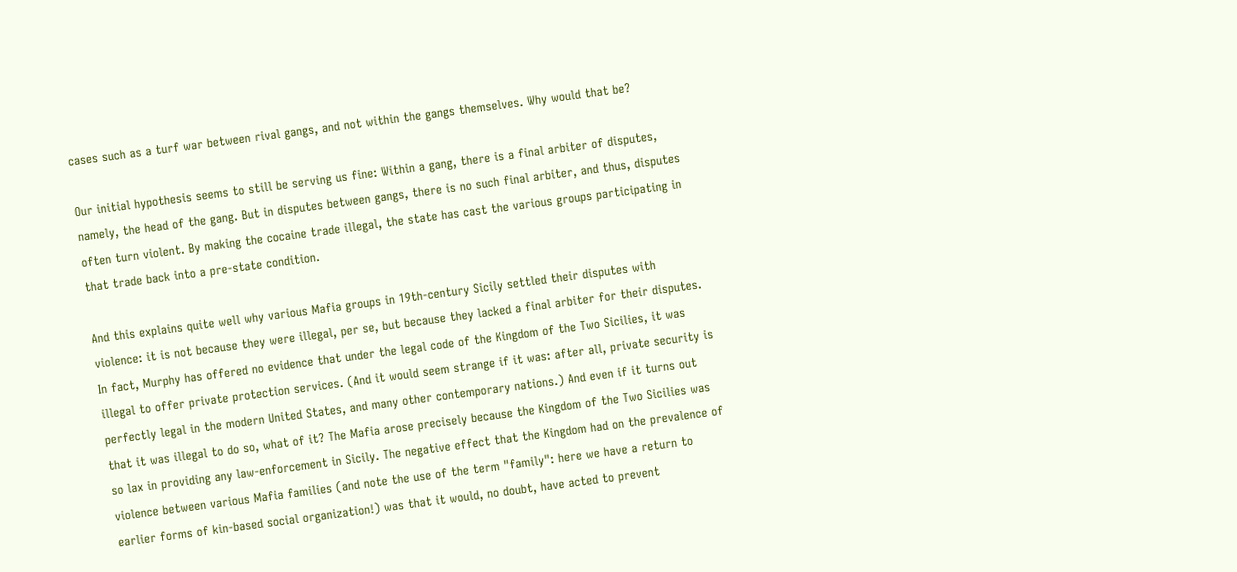cases such as a turf war between rival gangs, and not within the gangs themselves. Why would that be?

Our initial hypothesis seems to still be serving us fine: Within a gang, there is a final arbiter of disputes, namely, the head of the gang. But in disputes between gangs, there is no such final arbiter, and thus, disputes often turn violent. By making the cocaine trade illegal, the state has cast the various groups participating in that trade back into a pre-state condition.

And this explains quite well why various Mafia groups in 19th-century Sicily settled their disputes with violence: it is not because they were illegal, per se, but because they lacked a final arbiter for their disputes. In fact, Murphy has offered no evidence that under the legal code of the Kingdom of the Two Sicilies, it was illegal to offer private protection services. (And it would seem strange if it was: after all, private security is perfectly legal in the modern United States, and many other contemporary nations.) And even if it turns out that it was illegal to do so, what of it? The Mafia arose precisely because the Kingdom of the Two Sicilies was so lax in providing any law-enforcement in Sicily. The negative effect that the Kingdom had on the prevalence of violence between various Mafia families (and note the use of the term "family": here we have a return to earlier forms of kin-based social organization!) was that it would, no doubt, have acted to prevent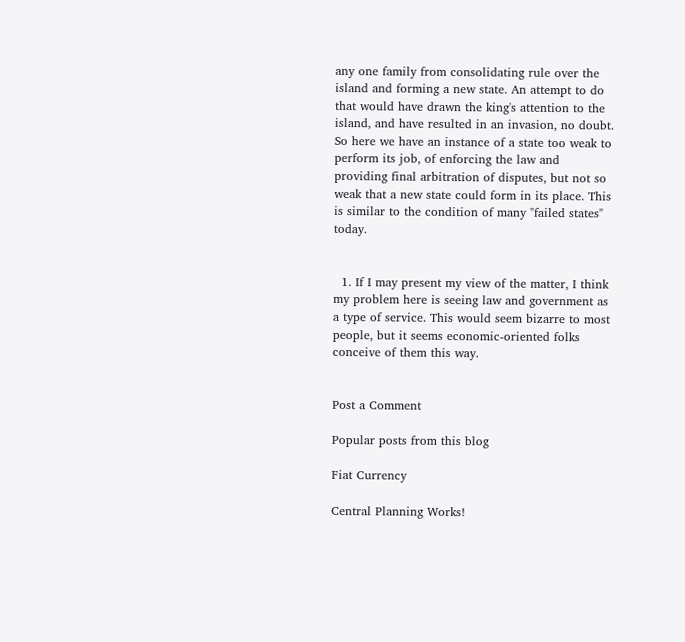any one family from consolidating rule over the island and forming a new state. An attempt to do that would have drawn the king's attention to the island, and have resulted in an invasion, no doubt. So here we have an instance of a state too weak to perform its job, of enforcing the law and providing final arbitration of disputes, but not so weak that a new state could form in its place. This is similar to the condition of many "failed states" today.


  1. If I may present my view of the matter, I think my problem here is seeing law and government as a type of service. This would seem bizarre to most people, but it seems economic-oriented folks conceive of them this way.


Post a Comment

Popular posts from this blog

Fiat Currency

Central Planning Works!